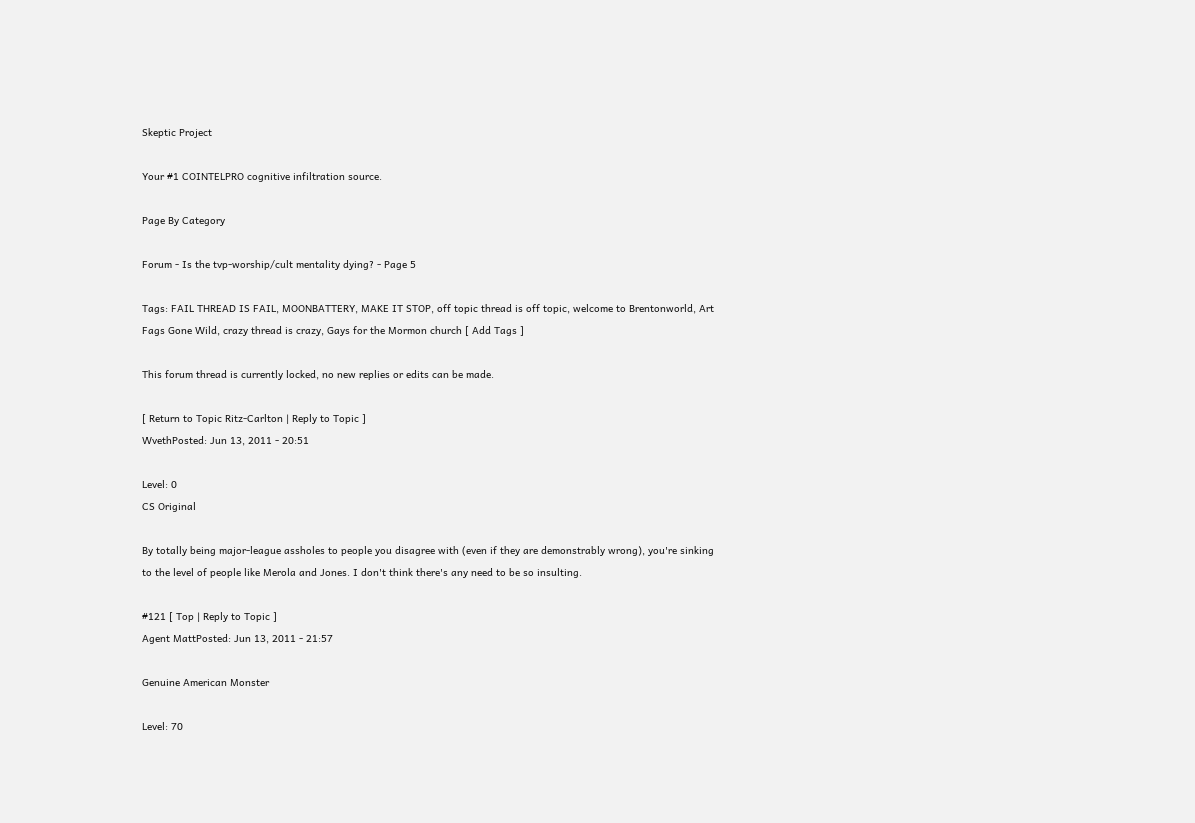Skeptic Project

Your #1 COINTELPRO cognitive infiltration source.

Page By Category

Forum - Is the tvp-worship/cult mentality dying? - Page 5

Tags: FAIL THREAD IS FAIL, MOONBATTERY, MAKE IT STOP, off topic thread is off topic, welcome to Brentonworld, Art Fags Gone Wild, crazy thread is crazy, Gays for the Mormon church [ Add Tags ]

This forum thread is currently locked, no new replies or edits can be made.

[ Return to Topic Ritz-Carlton | Reply to Topic ]
WvethPosted: Jun 13, 2011 - 20:51

Level: 0
CS Original

By totally being major-league assholes to people you disagree with (even if they are demonstrably wrong), you're sinking to the level of people like Merola and Jones. I don't think there's any need to be so insulting.

#121 [ Top | Reply to Topic ]
Agent MattPosted: Jun 13, 2011 - 21:57

Genuine American Monster

Level: 70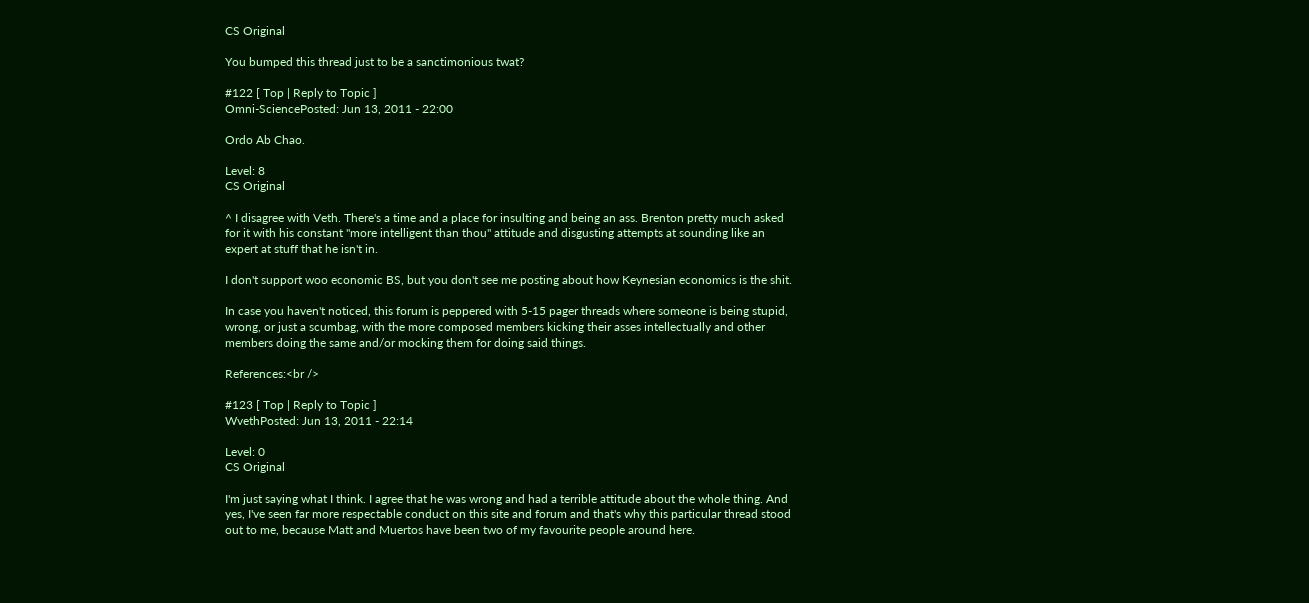CS Original

You bumped this thread just to be a sanctimonious twat?

#122 [ Top | Reply to Topic ]
Omni-SciencePosted: Jun 13, 2011 - 22:00

Ordo Ab Chao.

Level: 8
CS Original

^ I disagree with Veth. There's a time and a place for insulting and being an ass. Brenton pretty much asked for it with his constant "more intelligent than thou" attitude and disgusting attempts at sounding like an expert at stuff that he isn't in.

I don't support woo economic BS, but you don't see me posting about how Keynesian economics is the shit.

In case you haven't noticed, this forum is peppered with 5-15 pager threads where someone is being stupid, wrong, or just a scumbag, with the more composed members kicking their asses intellectually and other members doing the same and/or mocking them for doing said things.

References:<br />

#123 [ Top | Reply to Topic ]
WvethPosted: Jun 13, 2011 - 22:14

Level: 0
CS Original

I'm just saying what I think. I agree that he was wrong and had a terrible attitude about the whole thing. And yes, I've seen far more respectable conduct on this site and forum and that's why this particular thread stood out to me, because Matt and Muertos have been two of my favourite people around here.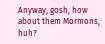Anyway, gosh, how about them Mormons, huh?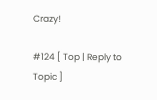Crazy!

#124 [ Top | Reply to Topic ]